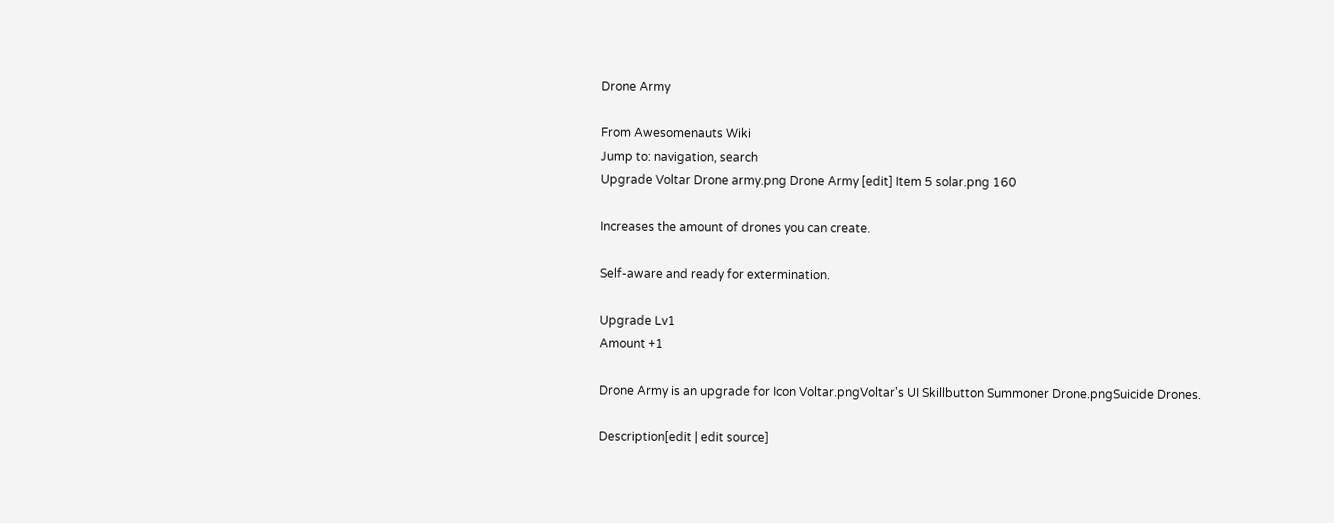Drone Army

From Awesomenauts Wiki
Jump to: navigation, search
Upgrade Voltar Drone army.png Drone Army [edit] Item 5 solar.png 160

Increases the amount of drones you can create.

Self-aware and ready for extermination.

Upgrade Lv1
Amount +1

Drone Army is an upgrade for Icon Voltar.pngVoltar's UI Skillbutton Summoner Drone.pngSuicide Drones.

Description[edit | edit source]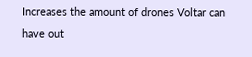Increases the amount of drones Voltar can have out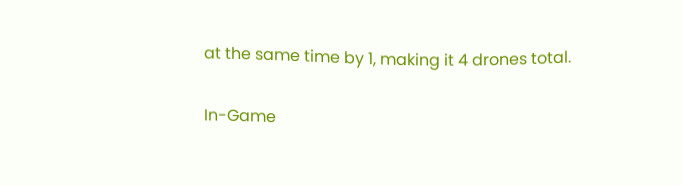at the same time by 1, making it 4 drones total.

In-Game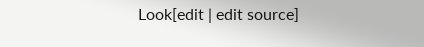Look[edit | edit source]